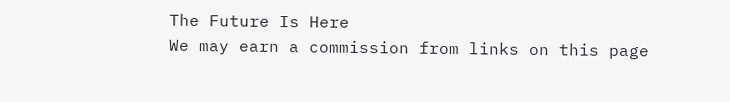The Future Is Here
We may earn a commission from links on this page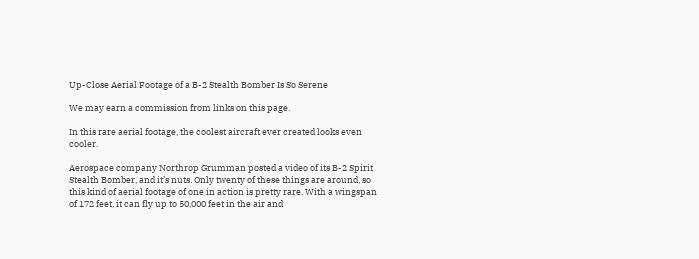Up-Close Aerial Footage of a B-2 Stealth Bomber Is So Serene

We may earn a commission from links on this page.

In this rare aerial footage, the coolest aircraft ever created looks even cooler.

Aerospace company Northrop Grumman posted a video of its B-2 Spirit Stealth Bomber, and it’s nuts. Only twenty of these things are around, so this kind of aerial footage of one in action is pretty rare. With a wingspan of 172 feet, it can fly up to 50,000 feet in the air and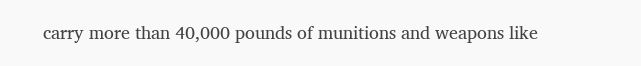carry more than 40,000 pounds of munitions and weapons like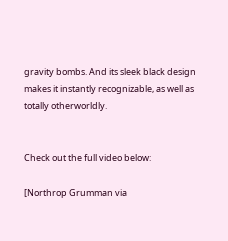gravity bombs. And its sleek black design makes it instantly recognizable, as well as totally otherworldly.


Check out the full video below:

[Northrop Grumman via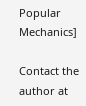Popular Mechanics]

Contact the author at